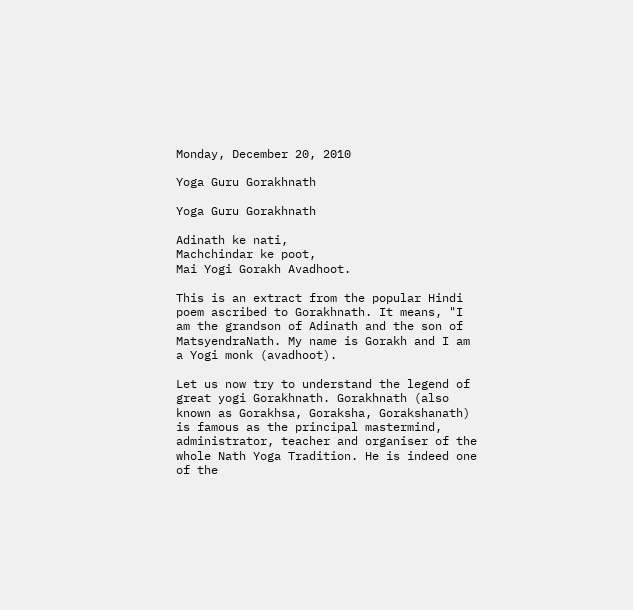Monday, December 20, 2010

Yoga Guru Gorakhnath

Yoga Guru Gorakhnath

Adinath ke nati,
Machchindar ke poot,
Mai Yogi Gorakh Avadhoot.

This is an extract from the popular Hindi poem ascribed to Gorakhnath. It means, "I am the grandson of Adinath and the son of MatsyendraNath. My name is Gorakh and I am a Yogi monk (avadhoot).

Let us now try to understand the legend of great yogi Gorakhnath. Gorakhnath (also known as Gorakhsa, Goraksha, Gorakshanath) is famous as the principal mastermind, administrator, teacher and organiser of the whole Nath Yoga Tradition. He is indeed one of the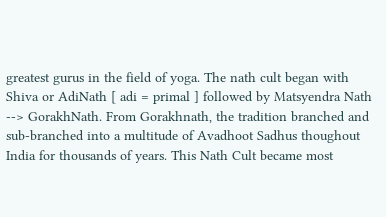greatest gurus in the field of yoga. The nath cult began with Shiva or AdiNath [ adi = primal ] followed by Matsyendra Nath --> GorakhNath. From Gorakhnath, the tradition branched and sub-branched into a multitude of Avadhoot Sadhus thoughout India for thousands of years. This Nath Cult became most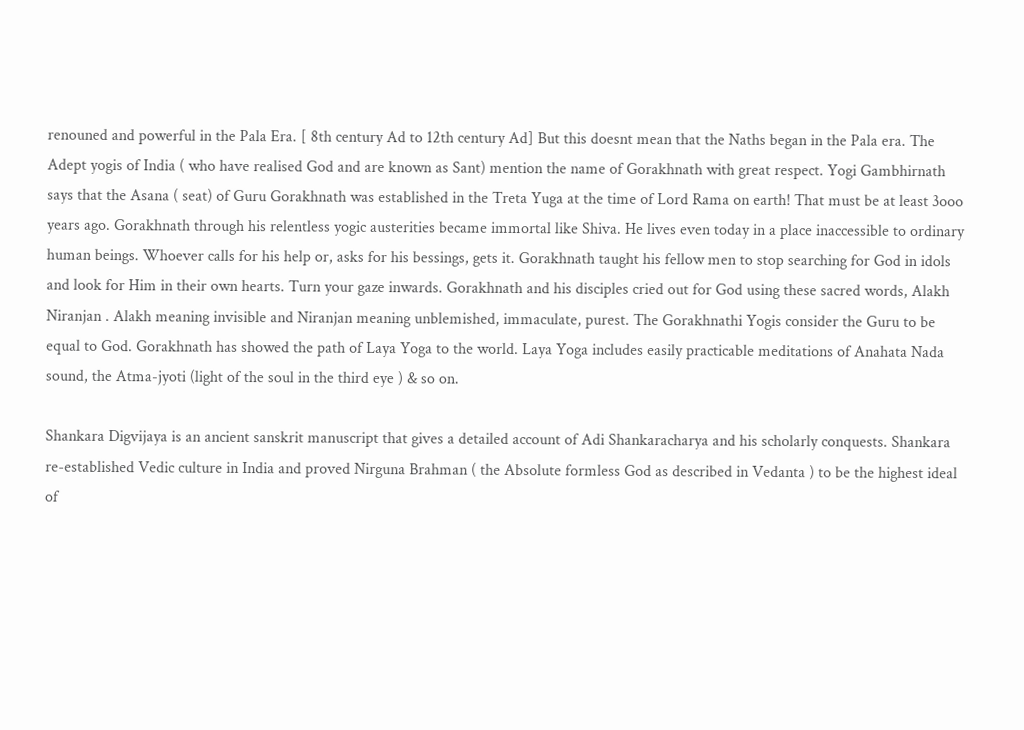renouned and powerful in the Pala Era. [ 8th century Ad to 12th century Ad] But this doesnt mean that the Naths began in the Pala era. The Adept yogis of India ( who have realised God and are known as Sant) mention the name of Gorakhnath with great respect. Yogi Gambhirnath says that the Asana ( seat) of Guru Gorakhnath was established in the Treta Yuga at the time of Lord Rama on earth! That must be at least 3ooo years ago. Gorakhnath through his relentless yogic austerities became immortal like Shiva. He lives even today in a place inaccessible to ordinary human beings. Whoever calls for his help or, asks for his bessings, gets it. Gorakhnath taught his fellow men to stop searching for God in idols and look for Him in their own hearts. Turn your gaze inwards. Gorakhnath and his disciples cried out for God using these sacred words, Alakh Niranjan . Alakh meaning invisible and Niranjan meaning unblemished, immaculate, purest. The Gorakhnathi Yogis consider the Guru to be equal to God. Gorakhnath has showed the path of Laya Yoga to the world. Laya Yoga includes easily practicable meditations of Anahata Nada sound, the Atma-jyoti (light of the soul in the third eye ) & so on.

Shankara Digvijaya is an ancient sanskrit manuscript that gives a detailed account of Adi Shankaracharya and his scholarly conquests. Shankara re-established Vedic culture in India and proved Nirguna Brahman ( the Absolute formless God as described in Vedanta ) to be the highest ideal of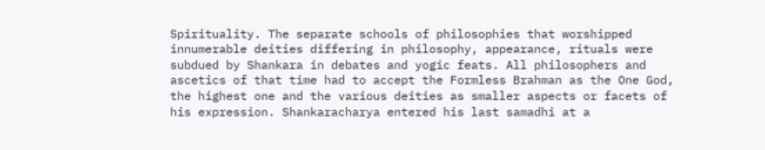Spirituality. The separate schools of philosophies that worshipped innumerable deities differing in philosophy, appearance, rituals were subdued by Shankara in debates and yogic feats. All philosophers and ascetics of that time had to accept the Formless Brahman as the One God, the highest one and the various deities as smaller aspects or facets of his expression. Shankaracharya entered his last samadhi at a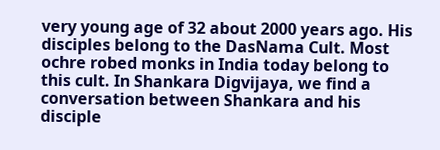very young age of 32 about 2000 years ago. His disciples belong to the DasNama Cult. Most ochre robed monks in India today belong to this cult. In Shankara Digvijaya, we find a conversation between Shankara and his disciple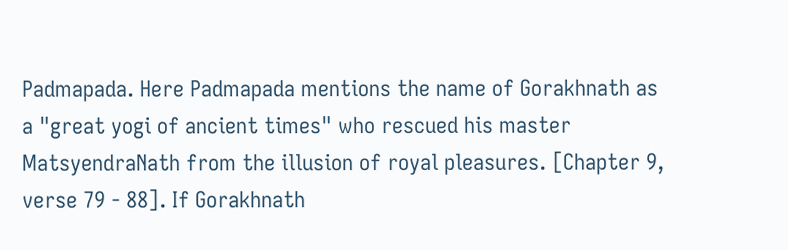Padmapada. Here Padmapada mentions the name of Gorakhnath as a "great yogi of ancient times" who rescued his master MatsyendraNath from the illusion of royal pleasures. [Chapter 9, verse 79 - 88]. If Gorakhnath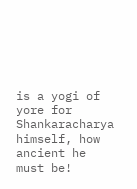is a yogi of yore for Shankaracharya himself, how ancient he must be!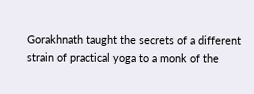Gorakhnath taught the secrets of a different strain of practical yoga to a monk of the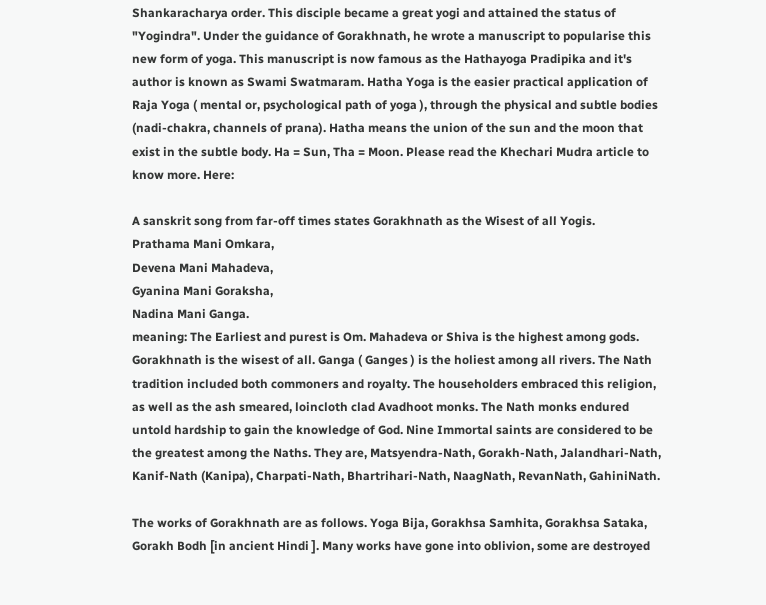Shankaracharya order. This disciple became a great yogi and attained the status of "Yogindra". Under the guidance of Gorakhnath, he wrote a manuscript to popularise this new form of yoga. This manuscript is now famous as the Hathayoga Pradipika and it's author is known as Swami Swatmaram. Hatha Yoga is the easier practical application of Raja Yoga ( mental or, psychological path of yoga ), through the physical and subtle bodies (nadi-chakra, channels of prana). Hatha means the union of the sun and the moon that exist in the subtle body. Ha = Sun, Tha = Moon. Please read the Khechari Mudra article to know more. Here:

A sanskrit song from far-off times states Gorakhnath as the Wisest of all Yogis.
Prathama Mani Omkara,
Devena Mani Mahadeva,
Gyanina Mani Goraksha,
Nadina Mani Ganga.
meaning: The Earliest and purest is Om. Mahadeva or Shiva is the highest among gods. Gorakhnath is the wisest of all. Ganga ( Ganges ) is the holiest among all rivers. The Nath tradition included both commoners and royalty. The householders embraced this religion, as well as the ash smeared, loincloth clad Avadhoot monks. The Nath monks endured untold hardship to gain the knowledge of God. Nine Immortal saints are considered to be the greatest among the Naths. They are, Matsyendra-Nath, Gorakh-Nath, Jalandhari-Nath, Kanif-Nath (Kanipa), Charpati-Nath, Bhartrihari-Nath, NaagNath, RevanNath, GahiniNath.

The works of Gorakhnath are as follows. Yoga Bija, Gorakhsa Samhita, Gorakhsa Sataka, Gorakh Bodh [in ancient Hindi ]. Many works have gone into oblivion, some are destroyed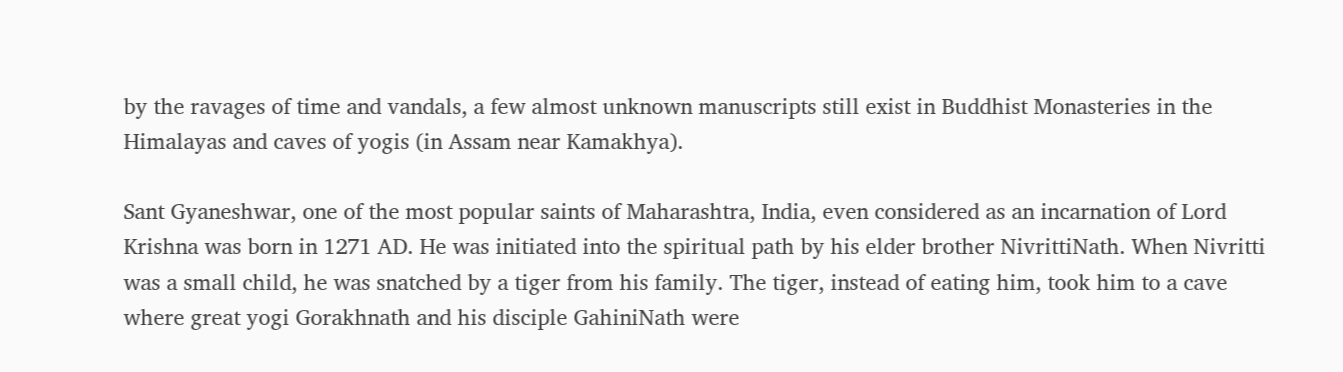by the ravages of time and vandals, a few almost unknown manuscripts still exist in Buddhist Monasteries in the Himalayas and caves of yogis (in Assam near Kamakhya).

Sant Gyaneshwar, one of the most popular saints of Maharashtra, India, even considered as an incarnation of Lord Krishna was born in 1271 AD. He was initiated into the spiritual path by his elder brother NivrittiNath. When Nivritti was a small child, he was snatched by a tiger from his family. The tiger, instead of eating him, took him to a cave where great yogi Gorakhnath and his disciple GahiniNath were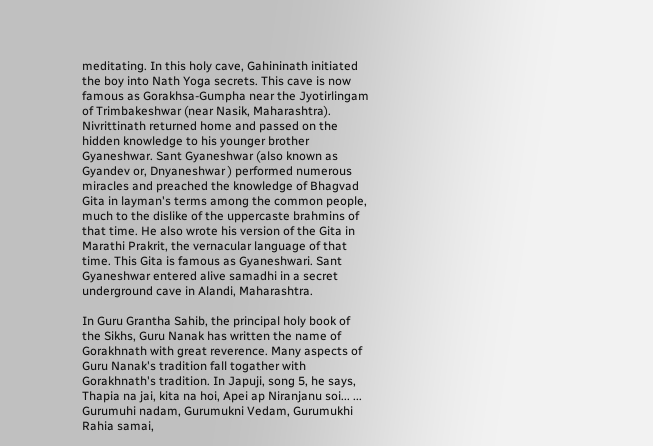meditating. In this holy cave, Gahininath initiated the boy into Nath Yoga secrets. This cave is now famous as Gorakhsa-Gumpha near the Jyotirlingam of Trimbakeshwar (near Nasik, Maharashtra). Nivrittinath returned home and passed on the hidden knowledge to his younger brother Gyaneshwar. Sant Gyaneshwar (also known as Gyandev or, Dnyaneshwar ) performed numerous miracles and preached the knowledge of Bhagvad Gita in layman's terms among the common people, much to the dislike of the uppercaste brahmins of that time. He also wrote his version of the Gita in Marathi Prakrit, the vernacular language of that time. This Gita is famous as Gyaneshwari. Sant Gyaneshwar entered alive samadhi in a secret underground cave in Alandi, Maharashtra.

In Guru Grantha Sahib, the principal holy book of the Sikhs, Guru Nanak has written the name of Gorakhnath with great reverence. Many aspects of Guru Nanak's tradition fall togather with Gorakhnath's tradition. In Japuji, song 5, he says,
Thapia na jai, kita na hoi, Apei ap Niranjanu soi... ...
Gurumuhi nadam, Gurumukni Vedam, Gurumukhi Rahia samai,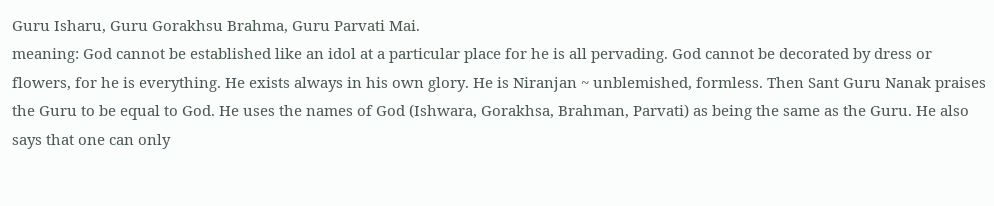Guru Isharu, Guru Gorakhsu Brahma, Guru Parvati Mai.
meaning: God cannot be established like an idol at a particular place for he is all pervading. God cannot be decorated by dress or flowers, for he is everything. He exists always in his own glory. He is Niranjan ~ unblemished, formless. Then Sant Guru Nanak praises the Guru to be equal to God. He uses the names of God (Ishwara, Gorakhsa, Brahman, Parvati) as being the same as the Guru. He also says that one can only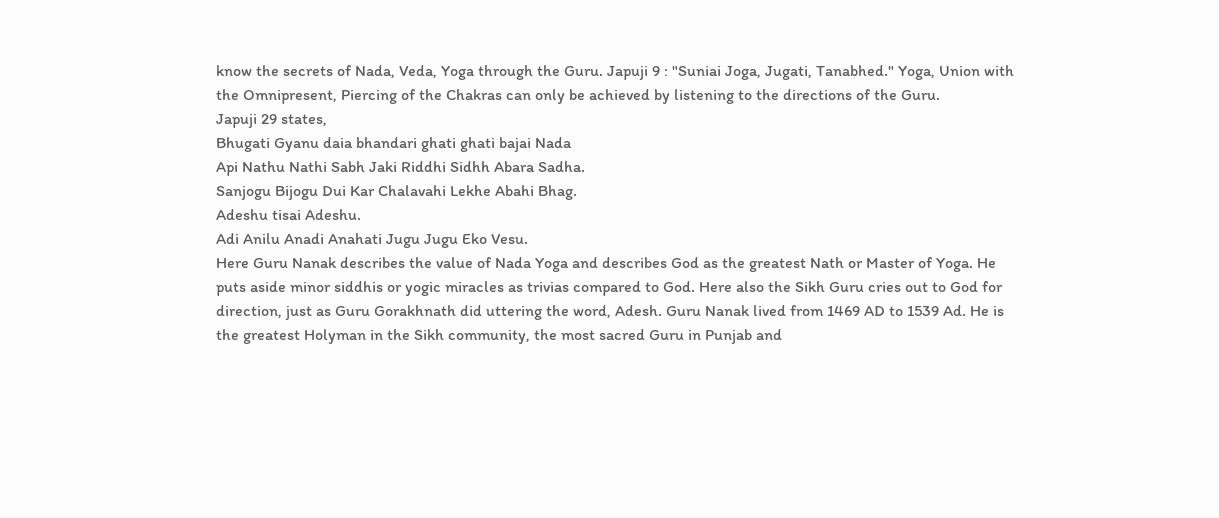know the secrets of Nada, Veda, Yoga through the Guru. Japuji 9 : "Suniai Joga, Jugati, Tanabhed." Yoga, Union with the Omnipresent, Piercing of the Chakras can only be achieved by listening to the directions of the Guru.
Japuji 29 states,
Bhugati Gyanu daia bhandari ghati ghati bajai Nada
Api Nathu Nathi Sabh Jaki Riddhi Sidhh Abara Sadha.
Sanjogu Bijogu Dui Kar Chalavahi Lekhe Abahi Bhag.
Adeshu tisai Adeshu.
Adi Anilu Anadi Anahati Jugu Jugu Eko Vesu.
Here Guru Nanak describes the value of Nada Yoga and describes God as the greatest Nath or Master of Yoga. He puts aside minor siddhis or yogic miracles as trivias compared to God. Here also the Sikh Guru cries out to God for direction, just as Guru Gorakhnath did uttering the word, Adesh. Guru Nanak lived from 1469 AD to 1539 Ad. He is the greatest Holyman in the Sikh community, the most sacred Guru in Punjab and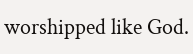worshipped like God.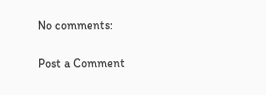No comments:

Post a Comment